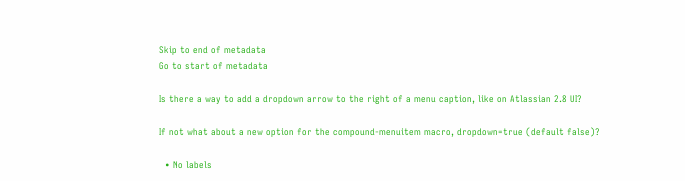Skip to end of metadata
Go to start of metadata

Is there a way to add a dropdown arrow to the right of a menu caption, like on Atlassian 2.8 UI?

If not what about a new option for the compound-menuitem macro, dropdown=true (default false)?

  • No labels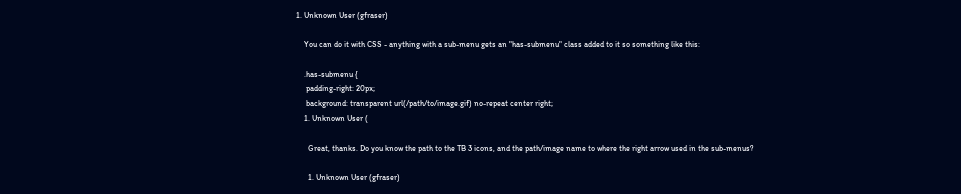1. Unknown User (gfraser)

    You can do it with CSS - anything with a sub-menu gets an "has-submenu" class added to it so something like this:

    .has-submenu {
     padding-right: 20px;
     background: transparent url(/path/to/image.gif) no-repeat center right;
    1. Unknown User (

      Great, thanks. Do you know the path to the TB 3 icons, and the path/image name to where the right arrow used in the sub-menus?

      1. Unknown User (gfraser)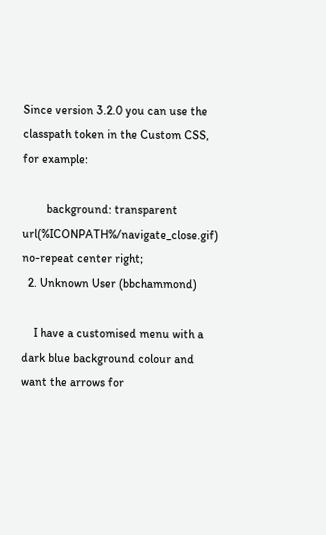Since version 3.2.0 you can use the classpath token in the Custom CSS, for example:

        background: transparent url(%ICONPATH%/navigate_close.gif) no-repeat center right;
  2. Unknown User (bbchammond)

    I have a customised menu with a dark blue background colour and want the arrows for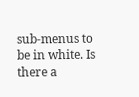sub-menus to be in white. Is there a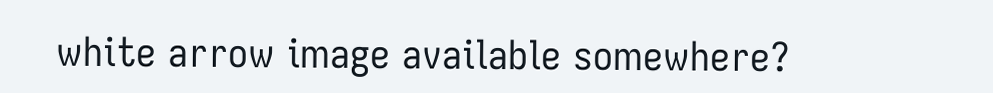white arrow image available somewhere?